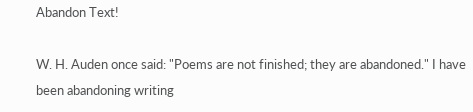Abandon Text!

W. H. Auden once said: "Poems are not finished; they are abandoned." I have been abandoning writing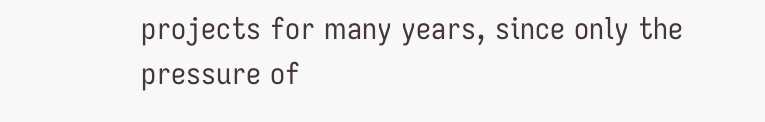projects for many years, since only the pressure of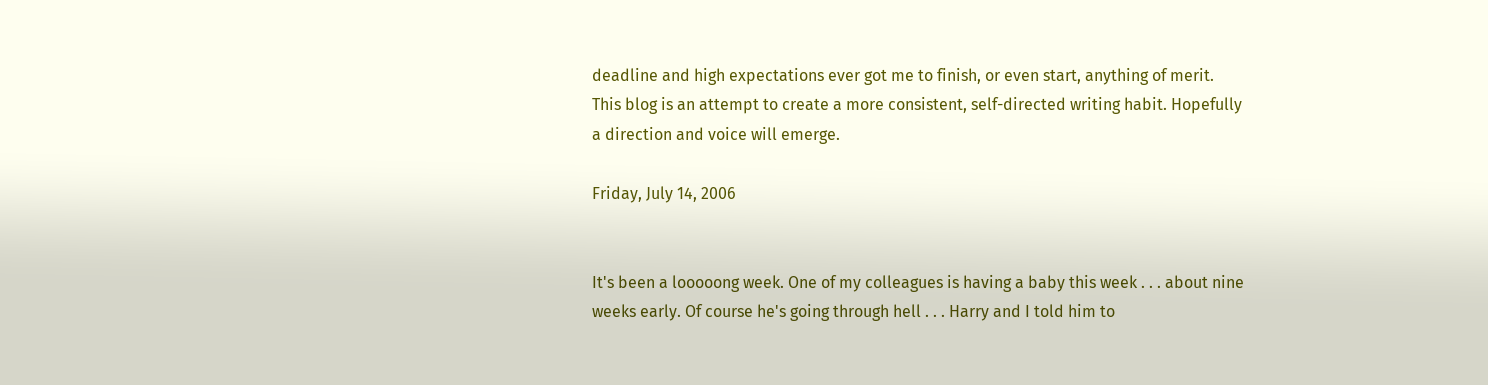deadline and high expectations ever got me to finish, or even start, anything of merit. This blog is an attempt to create a more consistent, self-directed writing habit. Hopefully a direction and voice will emerge.

Friday, July 14, 2006


It's been a looooong week. One of my colleagues is having a baby this week . . . about nine weeks early. Of course he's going through hell . . . Harry and I told him to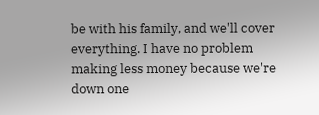be with his family, and we'll cover everything. I have no problem making less money because we're down one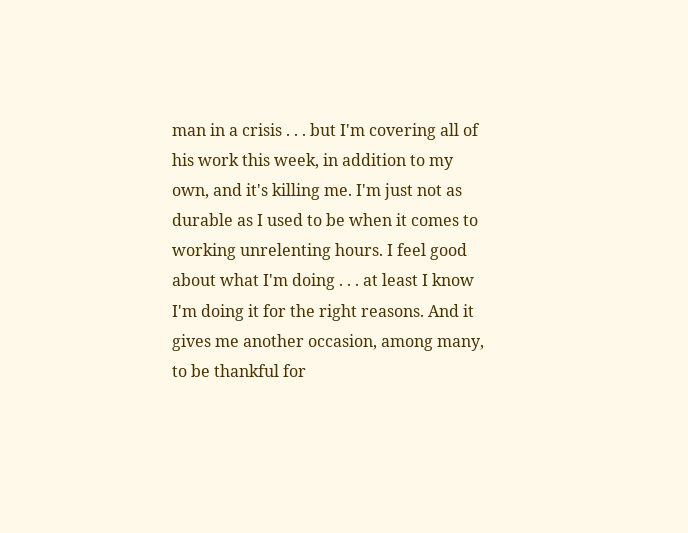man in a crisis . . . but I'm covering all of his work this week, in addition to my own, and it's killing me. I'm just not as durable as I used to be when it comes to working unrelenting hours. I feel good about what I'm doing . . . at least I know I'm doing it for the right reasons. And it gives me another occasion, among many, to be thankful for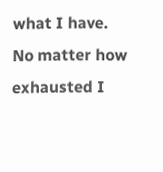what I have. No matter how exhausted I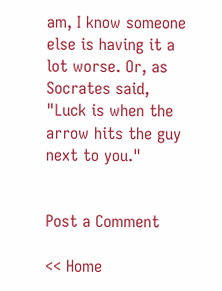am, I know someone else is having it a lot worse. Or, as Socrates said, "Luck is when the arrow hits the guy next to you."


Post a Comment

<< Home